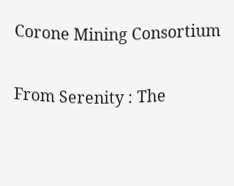Corone Mining Consortium

From Serenity : The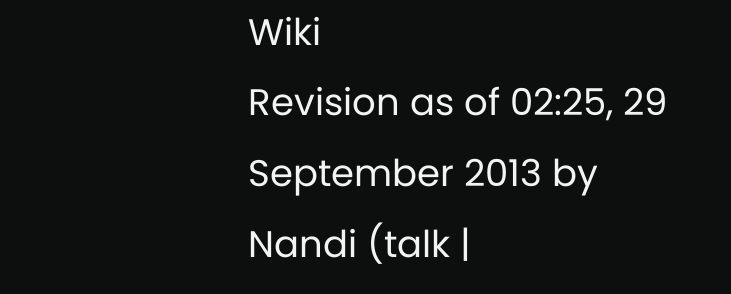Wiki
Revision as of 02:25, 29 September 2013 by Nandi (talk |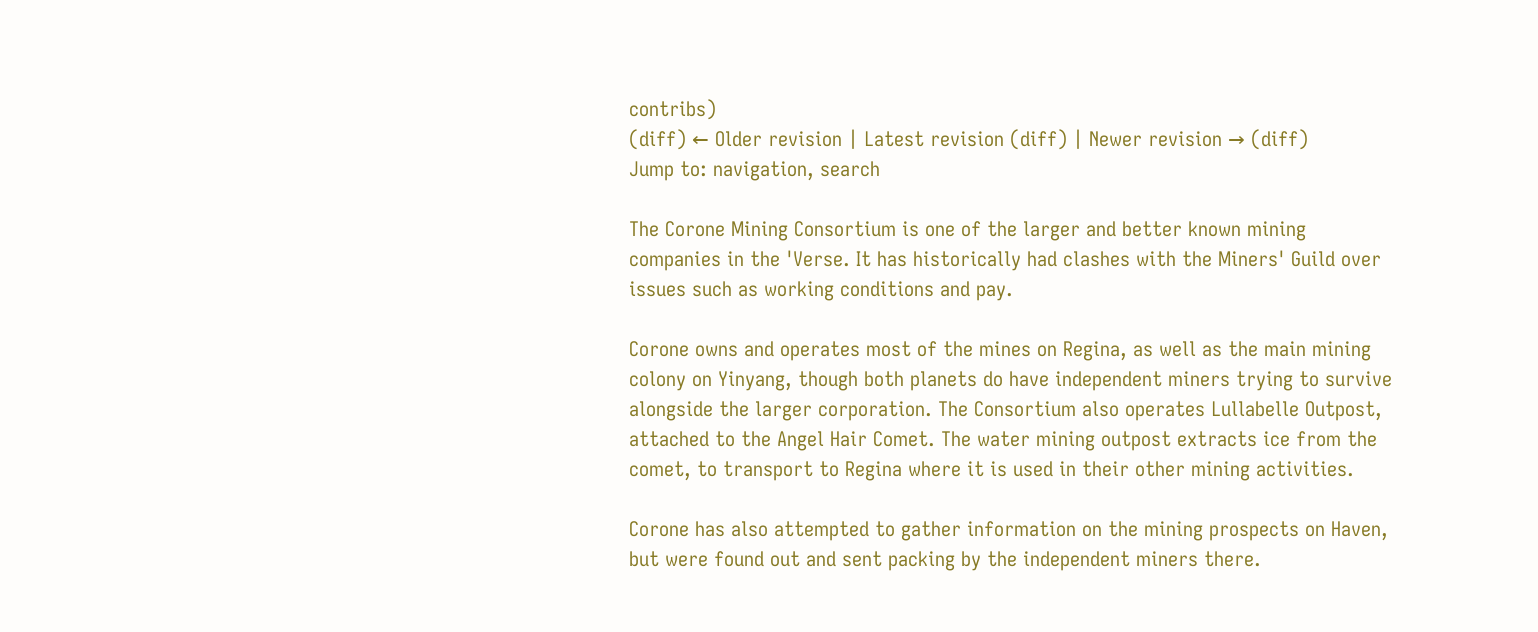contribs)
(diff) ← Older revision | Latest revision (diff) | Newer revision → (diff)
Jump to: navigation, search

The Corone Mining Consortium is one of the larger and better known mining companies in the 'Verse. It has historically had clashes with the Miners' Guild over issues such as working conditions and pay.

Corone owns and operates most of the mines on Regina, as well as the main mining colony on Yinyang, though both planets do have independent miners trying to survive alongside the larger corporation. The Consortium also operates Lullabelle Outpost, attached to the Angel Hair Comet. The water mining outpost extracts ice from the comet, to transport to Regina where it is used in their other mining activities.

Corone has also attempted to gather information on the mining prospects on Haven, but were found out and sent packing by the independent miners there.